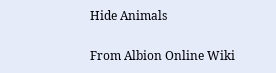Hide Animals

From Albion Online Wiki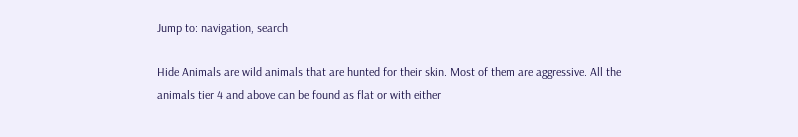Jump to: navigation, search

Hide Animals are wild animals that are hunted for their skin. Most of them are aggressive. All the animals tier 4 and above can be found as flat or with either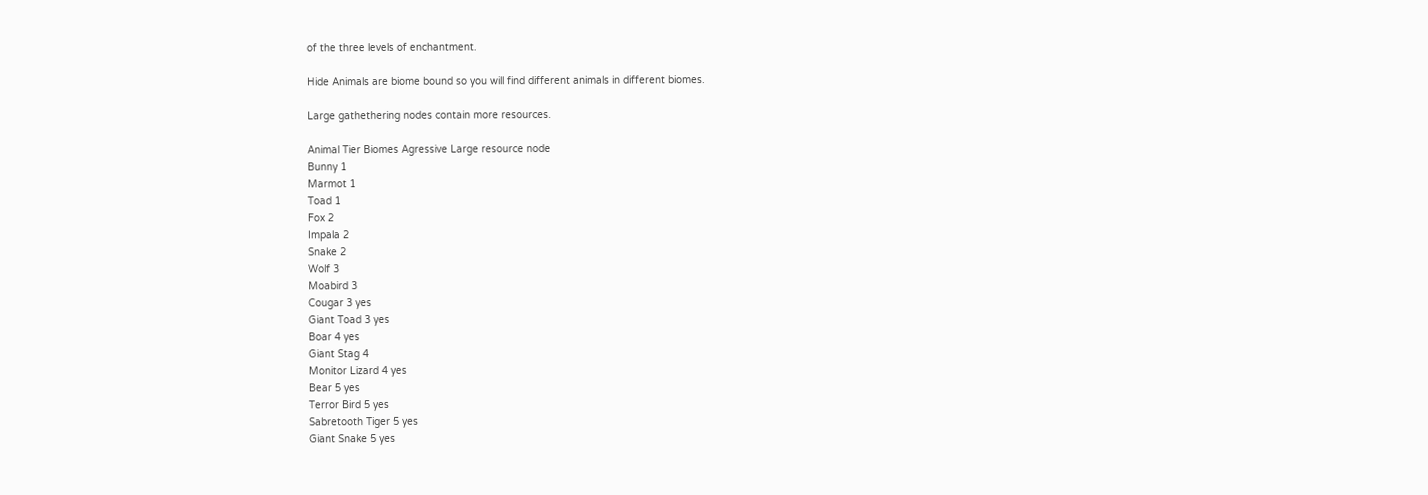of the three levels of enchantment.

Hide Animals are biome bound so you will find different animals in different biomes.

Large gathethering nodes contain more resources.

Animal Tier Biomes Agressive Large resource node
Bunny 1
Marmot 1
Toad 1
Fox 2
Impala 2
Snake 2
Wolf 3
Moabird 3
Cougar 3 yes
Giant Toad 3 yes
Boar 4 yes
Giant Stag 4
Monitor Lizard 4 yes
Bear 5 yes
Terror Bird 5 yes
Sabretooth Tiger 5 yes
Giant Snake 5 yes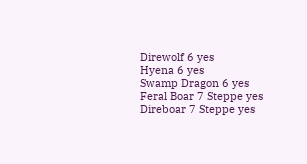Direwolf 6 yes
Hyena 6 yes
Swamp Dragon 6 yes
Feral Boar 7 Steppe yes
Direboar 7 Steppe yes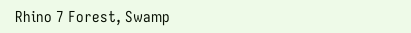Rhino 7 Forest, Swamp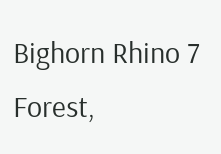Bighorn Rhino 7 Forest,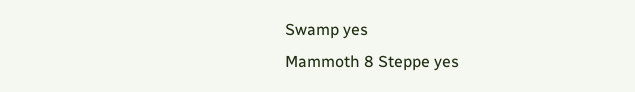Swamp yes
Mammoth 8 Steppe yes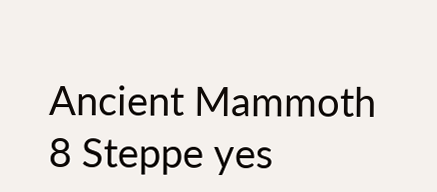Ancient Mammoth 8 Steppe yes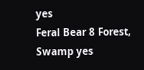yes
Feral Bear 8 Forest, Swamp yes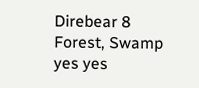Direbear 8 Forest, Swamp yes yes